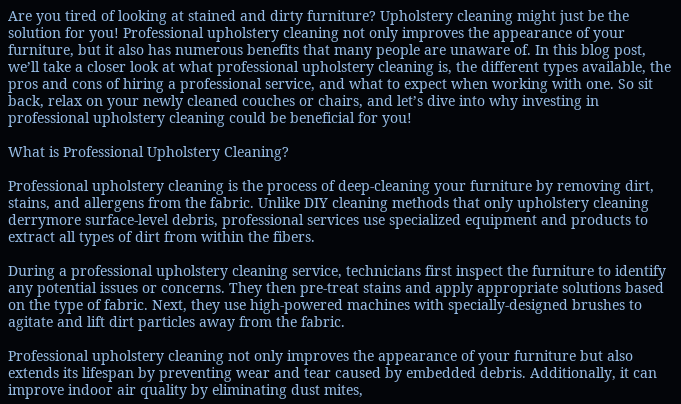Are you tired of looking at stained and dirty furniture? Upholstery cleaning might just be the solution for you! Professional upholstery cleaning not only improves the appearance of your furniture, but it also has numerous benefits that many people are unaware of. In this blog post, we’ll take a closer look at what professional upholstery cleaning is, the different types available, the pros and cons of hiring a professional service, and what to expect when working with one. So sit back, relax on your newly cleaned couches or chairs, and let’s dive into why investing in professional upholstery cleaning could be beneficial for you!

What is Professional Upholstery Cleaning?

Professional upholstery cleaning is the process of deep-cleaning your furniture by removing dirt, stains, and allergens from the fabric. Unlike DIY cleaning methods that only upholstery cleaning derrymore surface-level debris, professional services use specialized equipment and products to extract all types of dirt from within the fibers.

During a professional upholstery cleaning service, technicians first inspect the furniture to identify any potential issues or concerns. They then pre-treat stains and apply appropriate solutions based on the type of fabric. Next, they use high-powered machines with specially-designed brushes to agitate and lift dirt particles away from the fabric.

Professional upholstery cleaning not only improves the appearance of your furniture but also extends its lifespan by preventing wear and tear caused by embedded debris. Additionally, it can improve indoor air quality by eliminating dust mites,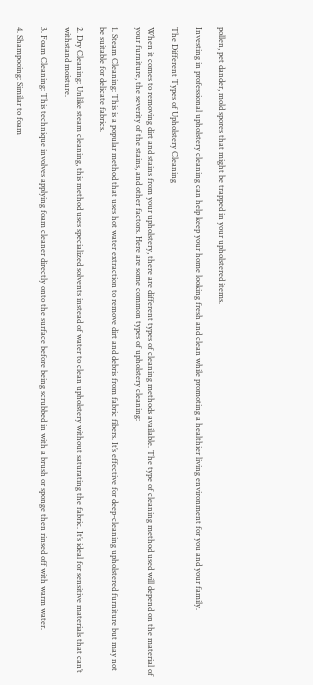pollen, pet dander, mold spores that might be trapped in your upholstered items.

Investing in professional upholstery cleaning can help keep your home looking fresh and clean while promoting a healthier living environment for you and your family.

The Different Types of Upholstery Cleaning

When it comes to removing dirt and stains from your upholstery, there are different types of cleaning methods available. The type of cleaning method used will depend on the material of your furniture, the severity of the stains, and other factors. Here are some common types of upholstery cleaning:

1. Steam Cleaning: This is a popular method that uses hot water extraction to remove dirt and debris from fabric fibers. It’s effective for deep-cleaning upholstered furniture but may not be suitable for delicate fabrics.

2. Dry Cleaning: Unlike steam cleaning, this method uses specialized solvents instead of water to clean upholstery without saturating the fabric. It’s ideal for sensitive materials that can’t withstand moisture.

3. Foam Cleaning: This technique involves applying foam cleaner directly onto the surface before being scrubbed in with a brush or sponge then rinsed off with warm water.

4. Shampooing: Similar to foam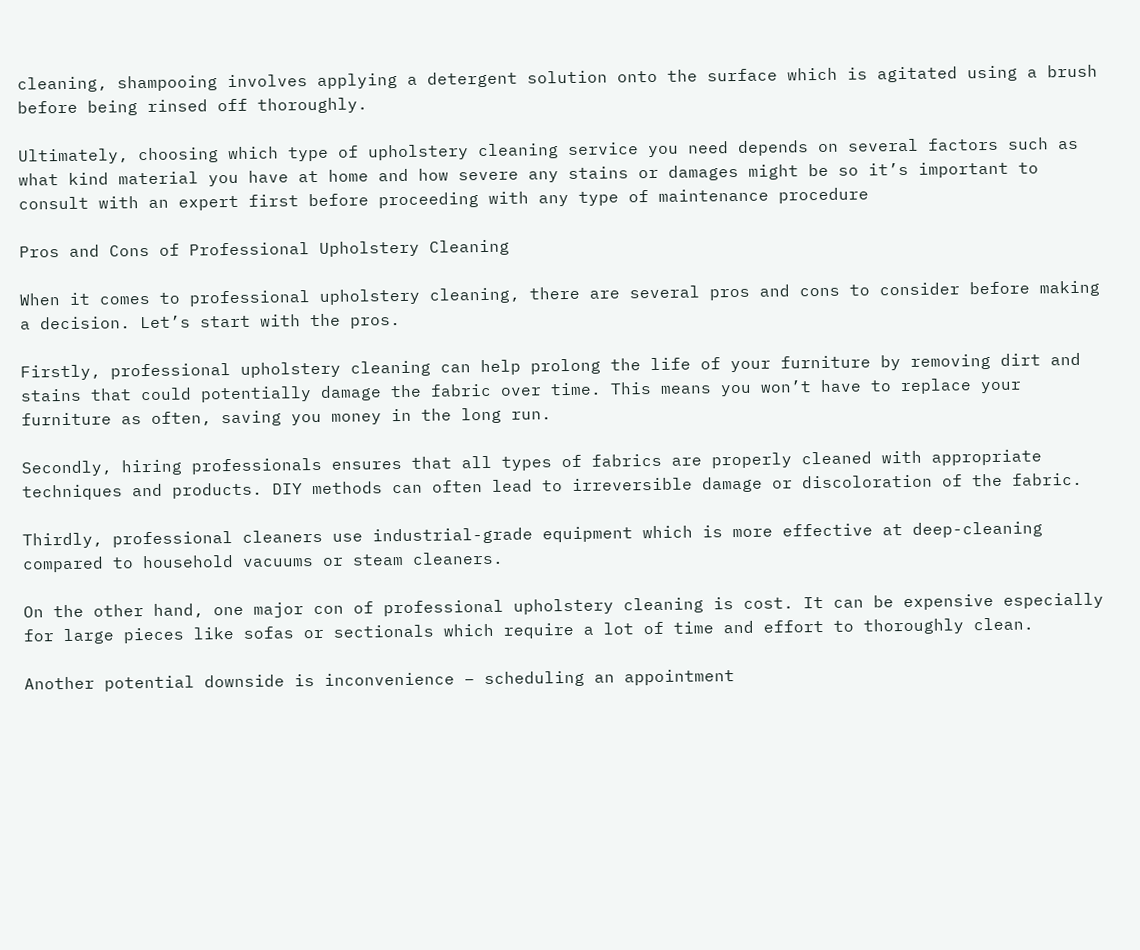cleaning, shampooing involves applying a detergent solution onto the surface which is agitated using a brush before being rinsed off thoroughly.

Ultimately, choosing which type of upholstery cleaning service you need depends on several factors such as what kind material you have at home and how severe any stains or damages might be so it’s important to consult with an expert first before proceeding with any type of maintenance procedure

Pros and Cons of Professional Upholstery Cleaning

When it comes to professional upholstery cleaning, there are several pros and cons to consider before making a decision. Let’s start with the pros.

Firstly, professional upholstery cleaning can help prolong the life of your furniture by removing dirt and stains that could potentially damage the fabric over time. This means you won’t have to replace your furniture as often, saving you money in the long run.

Secondly, hiring professionals ensures that all types of fabrics are properly cleaned with appropriate techniques and products. DIY methods can often lead to irreversible damage or discoloration of the fabric.

Thirdly, professional cleaners use industrial-grade equipment which is more effective at deep-cleaning compared to household vacuums or steam cleaners.

On the other hand, one major con of professional upholstery cleaning is cost. It can be expensive especially for large pieces like sofas or sectionals which require a lot of time and effort to thoroughly clean.

Another potential downside is inconvenience – scheduling an appointment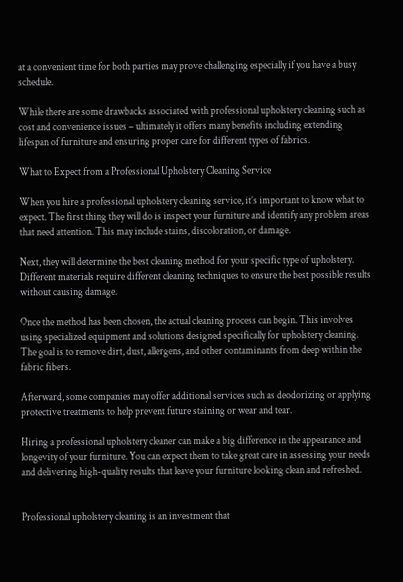at a convenient time for both parties may prove challenging especially if you have a busy schedule.

While there are some drawbacks associated with professional upholstery cleaning such as cost and convenience issues – ultimately it offers many benefits including extending lifespan of furniture and ensuring proper care for different types of fabrics.

What to Expect from a Professional Upholstery Cleaning Service

When you hire a professional upholstery cleaning service, it’s important to know what to expect. The first thing they will do is inspect your furniture and identify any problem areas that need attention. This may include stains, discoloration, or damage.

Next, they will determine the best cleaning method for your specific type of upholstery. Different materials require different cleaning techniques to ensure the best possible results without causing damage.

Once the method has been chosen, the actual cleaning process can begin. This involves using specialized equipment and solutions designed specifically for upholstery cleaning. The goal is to remove dirt, dust, allergens, and other contaminants from deep within the fabric fibers.

Afterward, some companies may offer additional services such as deodorizing or applying protective treatments to help prevent future staining or wear and tear.

Hiring a professional upholstery cleaner can make a big difference in the appearance and longevity of your furniture. You can expect them to take great care in assessing your needs and delivering high-quality results that leave your furniture looking clean and refreshed.


Professional upholstery cleaning is an investment that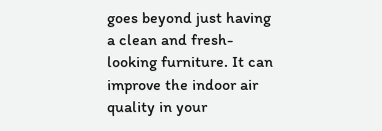goes beyond just having a clean and fresh-looking furniture. It can improve the indoor air quality in your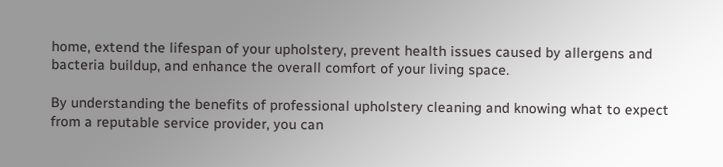home, extend the lifespan of your upholstery, prevent health issues caused by allergens and bacteria buildup, and enhance the overall comfort of your living space.

By understanding the benefits of professional upholstery cleaning and knowing what to expect from a reputable service provider, you can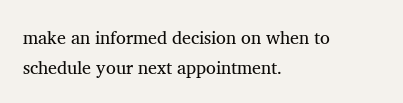make an informed decision on when to schedule your next appointment.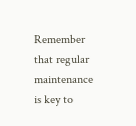Remember that regular maintenance is key to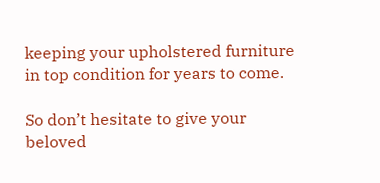keeping your upholstered furniture in top condition for years to come.

So don’t hesitate to give your beloved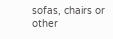sofas, chairs or other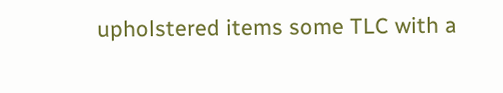upholstered items some TLC with a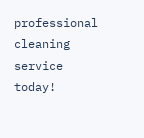professional cleaning service today!